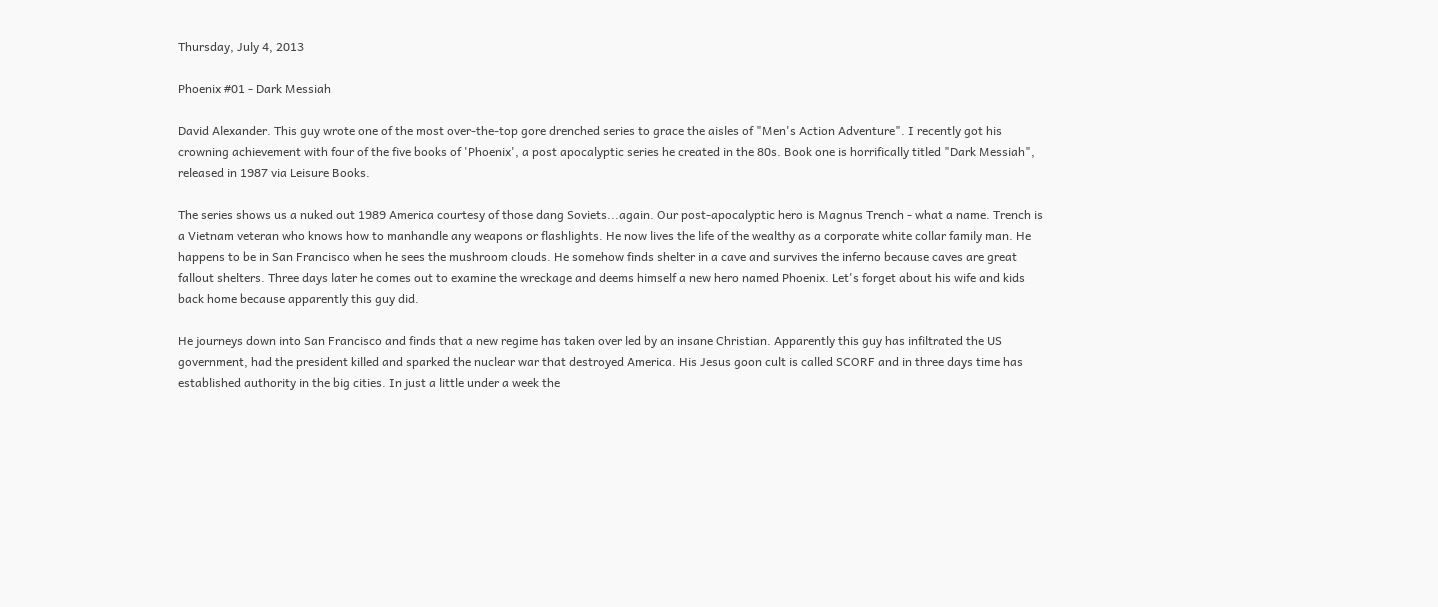Thursday, July 4, 2013

Phoenix #01 - Dark Messiah

David Alexander. This guy wrote one of the most over-the-top gore drenched series to grace the aisles of "Men's Action Adventure". I recently got his crowning achievement with four of the five books of 'Phoenix', a post apocalyptic series he created in the 80s. Book one is horrifically titled "Dark Messiah", released in 1987 via Leisure Books.

The series shows us a nuked out 1989 America courtesy of those dang Soviets...again. Our post-apocalyptic hero is Magnus Trench - what a name. Trench is a Vietnam veteran who knows how to manhandle any weapons or flashlights. He now lives the life of the wealthy as a corporate white collar family man. He happens to be in San Francisco when he sees the mushroom clouds. He somehow finds shelter in a cave and survives the inferno because caves are great fallout shelters. Three days later he comes out to examine the wreckage and deems himself a new hero named Phoenix. Let's forget about his wife and kids back home because apparently this guy did.

He journeys down into San Francisco and finds that a new regime has taken over led by an insane Christian. Apparently this guy has infiltrated the US government, had the president killed and sparked the nuclear war that destroyed America. His Jesus goon cult is called SCORF and in three days time has established authority in the big cities. In just a little under a week the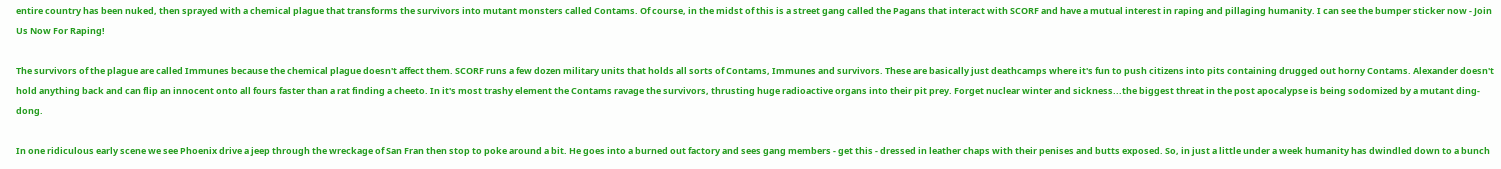entire country has been nuked, then sprayed with a chemical plague that transforms the survivors into mutant monsters called Contams. Of course, in the midst of this is a street gang called the Pagans that interact with SCORF and have a mutual interest in raping and pillaging humanity. I can see the bumper sticker now - Join Us Now For Raping!

The survivors of the plague are called Immunes because the chemical plague doesn't affect them. SCORF runs a few dozen military units that holds all sorts of Contams, Immunes and survivors. These are basically just deathcamps where it's fun to push citizens into pits containing drugged out horny Contams. Alexander doesn't hold anything back and can flip an innocent onto all fours faster than a rat finding a cheeto. In it's most trashy element the Contams ravage the survivors, thrusting huge radioactive organs into their pit prey. Forget nuclear winter and sickness...the biggest threat in the post apocalypse is being sodomized by a mutant ding-dong.

In one ridiculous early scene we see Phoenix drive a jeep through the wreckage of San Fran then stop to poke around a bit. He goes into a burned out factory and sees gang members - get this - dressed in leather chaps with their penises and butts exposed. So, in just a little under a week humanity has dwindled down to a bunch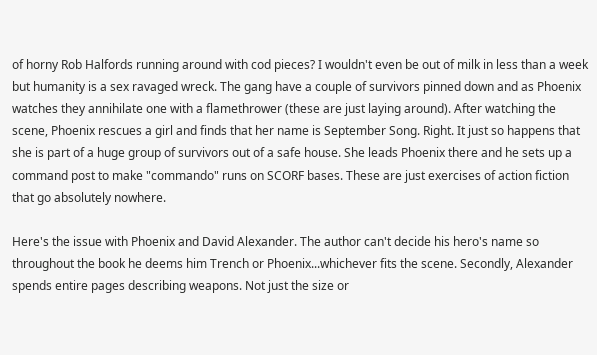of horny Rob Halfords running around with cod pieces? I wouldn't even be out of milk in less than a week but humanity is a sex ravaged wreck. The gang have a couple of survivors pinned down and as Phoenix watches they annihilate one with a flamethrower (these are just laying around). After watching the scene, Phoenix rescues a girl and finds that her name is September Song. Right. It just so happens that she is part of a huge group of survivors out of a safe house. She leads Phoenix there and he sets up a command post to make "commando" runs on SCORF bases. These are just exercises of action fiction that go absolutely nowhere.

Here's the issue with Phoenix and David Alexander. The author can't decide his hero's name so throughout the book he deems him Trench or Phoenix...whichever fits the scene. Secondly, Alexander spends entire pages describing weapons. Not just the size or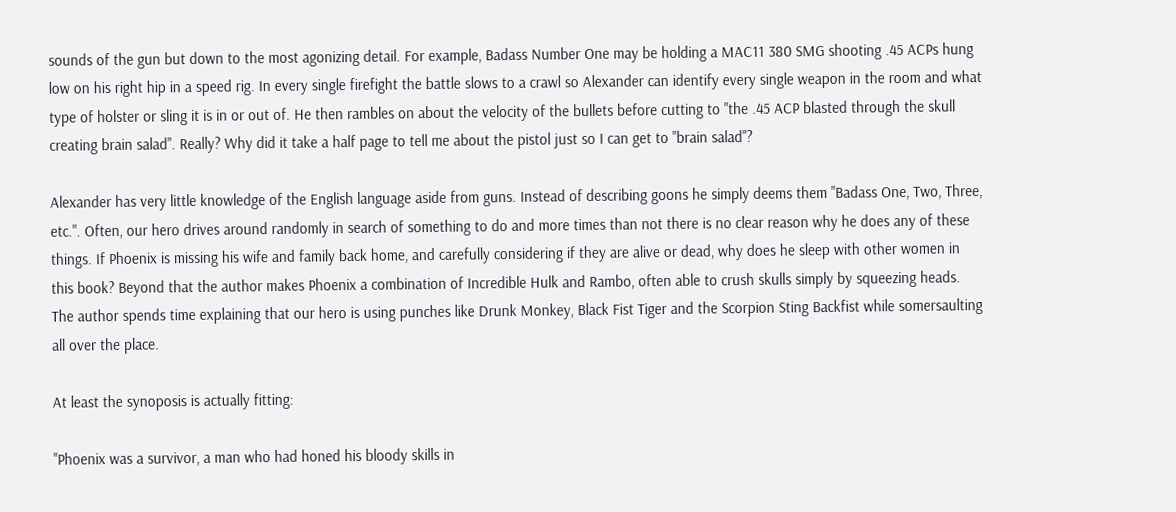sounds of the gun but down to the most agonizing detail. For example, Badass Number One may be holding a MAC11 380 SMG shooting .45 ACPs hung low on his right hip in a speed rig. In every single firefight the battle slows to a crawl so Alexander can identify every single weapon in the room and what type of holster or sling it is in or out of. He then rambles on about the velocity of the bullets before cutting to "the .45 ACP blasted through the skull creating brain salad". Really? Why did it take a half page to tell me about the pistol just so I can get to "brain salad"?

Alexander has very little knowledge of the English language aside from guns. Instead of describing goons he simply deems them "Badass One, Two, Three, etc.". Often, our hero drives around randomly in search of something to do and more times than not there is no clear reason why he does any of these things. If Phoenix is missing his wife and family back home, and carefully considering if they are alive or dead, why does he sleep with other women in this book? Beyond that the author makes Phoenix a combination of Incredible Hulk and Rambo, often able to crush skulls simply by squeezing heads. The author spends time explaining that our hero is using punches like Drunk Monkey, Black Fist Tiger and the Scorpion Sting Backfist while somersaulting all over the place.

At least the synoposis is actually fitting:

"Phoenix was a survivor, a man who had honed his bloody skills in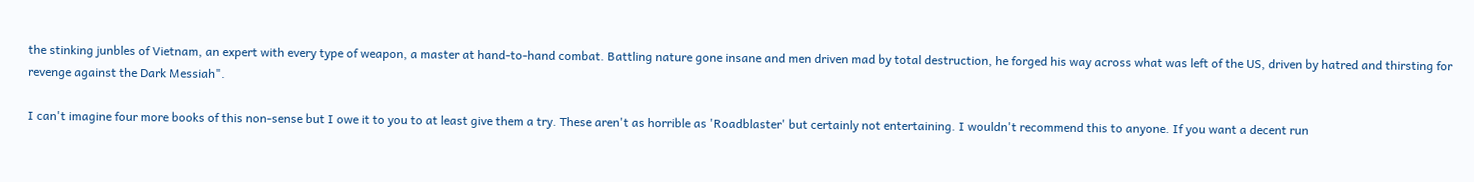the stinking junbles of Vietnam, an expert with every type of weapon, a master at hand-to-hand combat. Battling nature gone insane and men driven mad by total destruction, he forged his way across what was left of the US, driven by hatred and thirsting for revenge against the Dark Messiah".

I can't imagine four more books of this non-sense but I owe it to you to at least give them a try. These aren't as horrible as 'Roadblaster' but certainly not entertaining. I wouldn't recommend this to anyone. If you want a decent run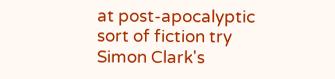at post-apocalyptic sort of fiction try Simon Clark's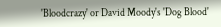'Bloodcrazy' or David Moody's 'Dog Blood'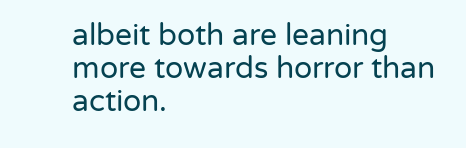albeit both are leaning more towards horror than action.